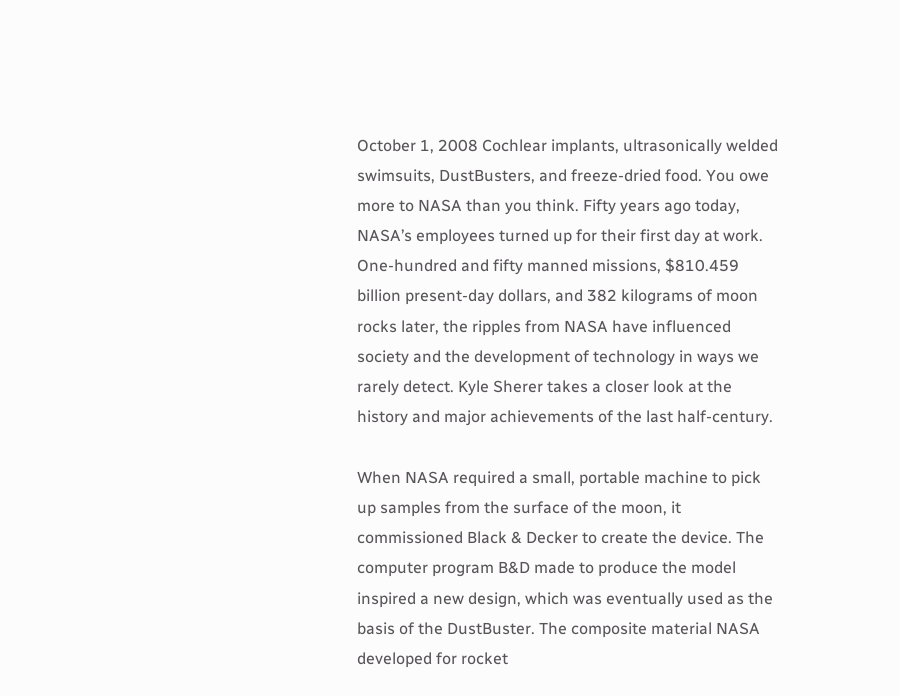October 1, 2008 Cochlear implants, ultrasonically welded swimsuits, DustBusters, and freeze-dried food. You owe more to NASA than you think. Fifty years ago today, NASA’s employees turned up for their first day at work. One-hundred and fifty manned missions, $810.459 billion present-day dollars, and 382 kilograms of moon rocks later, the ripples from NASA have influenced society and the development of technology in ways we rarely detect. Kyle Sherer takes a closer look at the history and major achievements of the last half-century.

When NASA required a small, portable machine to pick up samples from the surface of the moon, it commissioned Black & Decker to create the device. The computer program B&D made to produce the model inspired a new design, which was eventually used as the basis of the DustBuster. The composite material NASA developed for rocket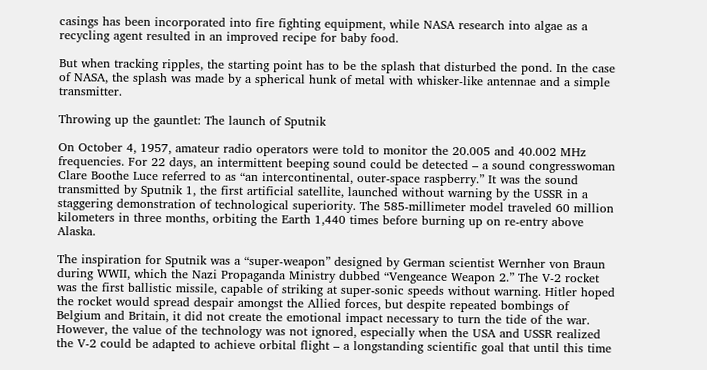casings has been incorporated into fire fighting equipment, while NASA research into algae as a recycling agent resulted in an improved recipe for baby food.

But when tracking ripples, the starting point has to be the splash that disturbed the pond. In the case of NASA, the splash was made by a spherical hunk of metal with whisker-like antennae and a simple transmitter.

Throwing up the gauntlet: The launch of Sputnik

On October 4, 1957, amateur radio operators were told to monitor the 20.005 and 40.002 MHz frequencies. For 22 days, an intermittent beeping sound could be detected – a sound congresswoman Clare Boothe Luce referred to as “an intercontinental, outer-space raspberry.” It was the sound transmitted by Sputnik 1, the first artificial satellite, launched without warning by the USSR in a staggering demonstration of technological superiority. The 585-millimeter model traveled 60 million kilometers in three months, orbiting the Earth 1,440 times before burning up on re-entry above Alaska.

The inspiration for Sputnik was a “super-weapon” designed by German scientist Wernher von Braun during WWII, which the Nazi Propaganda Ministry dubbed “Vengeance Weapon 2.” The V-2 rocket was the first ballistic missile, capable of striking at super-sonic speeds without warning. Hitler hoped the rocket would spread despair amongst the Allied forces, but despite repeated bombings of Belgium and Britain, it did not create the emotional impact necessary to turn the tide of the war. However, the value of the technology was not ignored, especially when the USA and USSR realized the V-2 could be adapted to achieve orbital flight – a longstanding scientific goal that until this time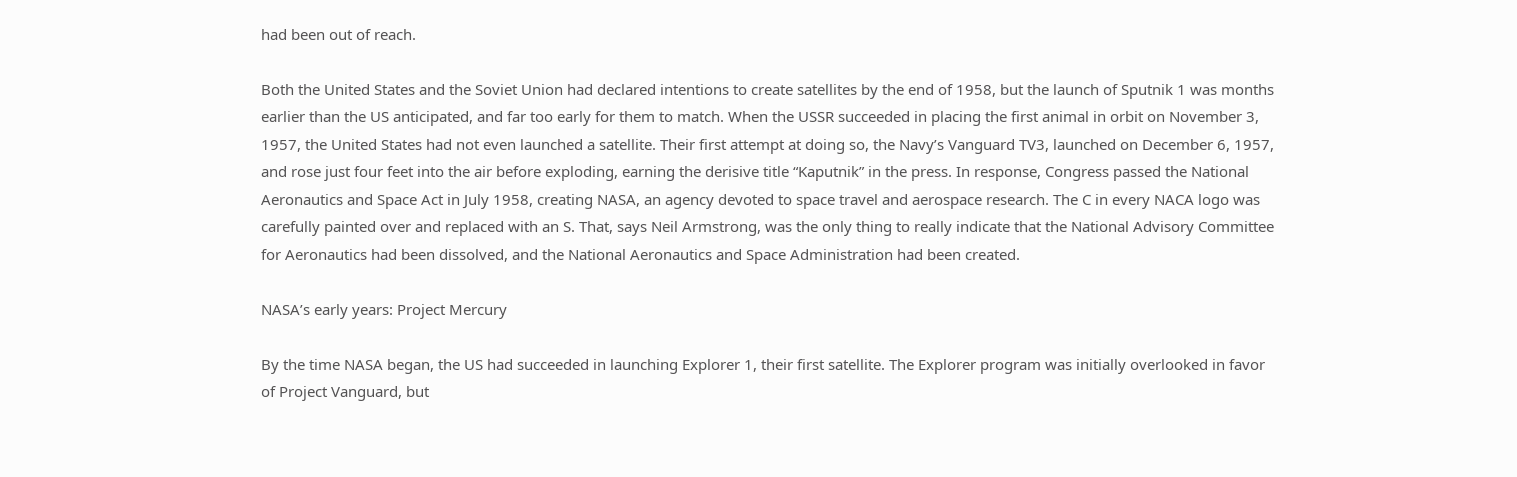had been out of reach.

Both the United States and the Soviet Union had declared intentions to create satellites by the end of 1958, but the launch of Sputnik 1 was months earlier than the US anticipated, and far too early for them to match. When the USSR succeeded in placing the first animal in orbit on November 3, 1957, the United States had not even launched a satellite. Their first attempt at doing so, the Navy’s Vanguard TV3, launched on December 6, 1957, and rose just four feet into the air before exploding, earning the derisive title “Kaputnik” in the press. In response, Congress passed the National Aeronautics and Space Act in July 1958, creating NASA, an agency devoted to space travel and aerospace research. The C in every NACA logo was carefully painted over and replaced with an S. That, says Neil Armstrong, was the only thing to really indicate that the National Advisory Committee for Aeronautics had been dissolved, and the National Aeronautics and Space Administration had been created.

NASA’s early years: Project Mercury

By the time NASA began, the US had succeeded in launching Explorer 1, their first satellite. The Explorer program was initially overlooked in favor of Project Vanguard, but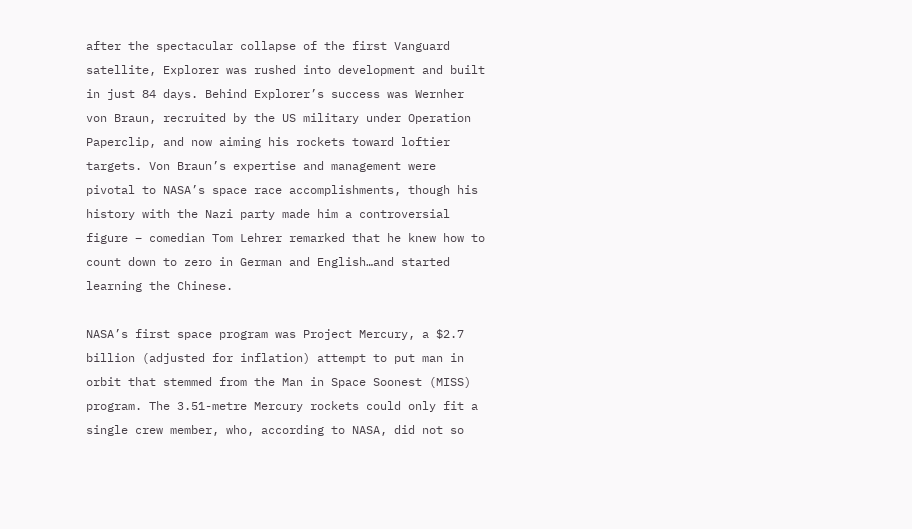after the spectacular collapse of the first Vanguard satellite, Explorer was rushed into development and built in just 84 days. Behind Explorer’s success was Wernher von Braun, recruited by the US military under Operation Paperclip, and now aiming his rockets toward loftier targets. Von Braun’s expertise and management were pivotal to NASA’s space race accomplishments, though his history with the Nazi party made him a controversial figure – comedian Tom Lehrer remarked that he knew how to count down to zero in German and English…and started learning the Chinese.

NASA’s first space program was Project Mercury, a $2.7 billion (adjusted for inflation) attempt to put man in orbit that stemmed from the Man in Space Soonest (MISS) program. The 3.51-metre Mercury rockets could only fit a single crew member, who, according to NASA, did not so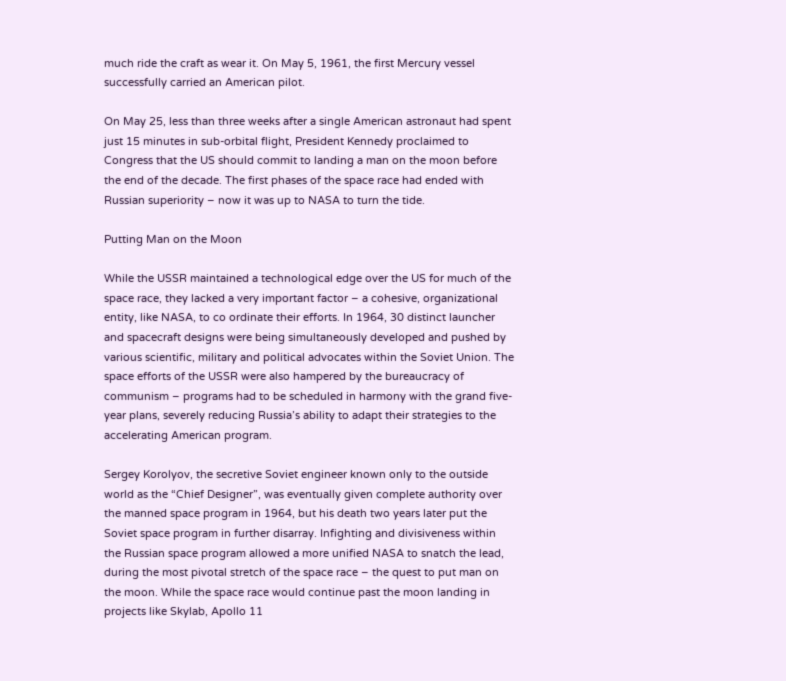much ride the craft as wear it. On May 5, 1961, the first Mercury vessel successfully carried an American pilot.

On May 25, less than three weeks after a single American astronaut had spent just 15 minutes in sub-orbital flight, President Kennedy proclaimed to Congress that the US should commit to landing a man on the moon before the end of the decade. The first phases of the space race had ended with Russian superiority – now it was up to NASA to turn the tide.

Putting Man on the Moon

While the USSR maintained a technological edge over the US for much of the space race, they lacked a very important factor – a cohesive, organizational entity, like NASA, to co ordinate their efforts. In 1964, 30 distinct launcher and spacecraft designs were being simultaneously developed and pushed by various scientific, military and political advocates within the Soviet Union. The space efforts of the USSR were also hampered by the bureaucracy of communism – programs had to be scheduled in harmony with the grand five-year plans, severely reducing Russia’s ability to adapt their strategies to the accelerating American program.

Sergey Korolyov, the secretive Soviet engineer known only to the outside world as the “Chief Designer”, was eventually given complete authority over the manned space program in 1964, but his death two years later put the Soviet space program in further disarray. Infighting and divisiveness within the Russian space program allowed a more unified NASA to snatch the lead, during the most pivotal stretch of the space race – the quest to put man on the moon. While the space race would continue past the moon landing in projects like Skylab, Apollo 11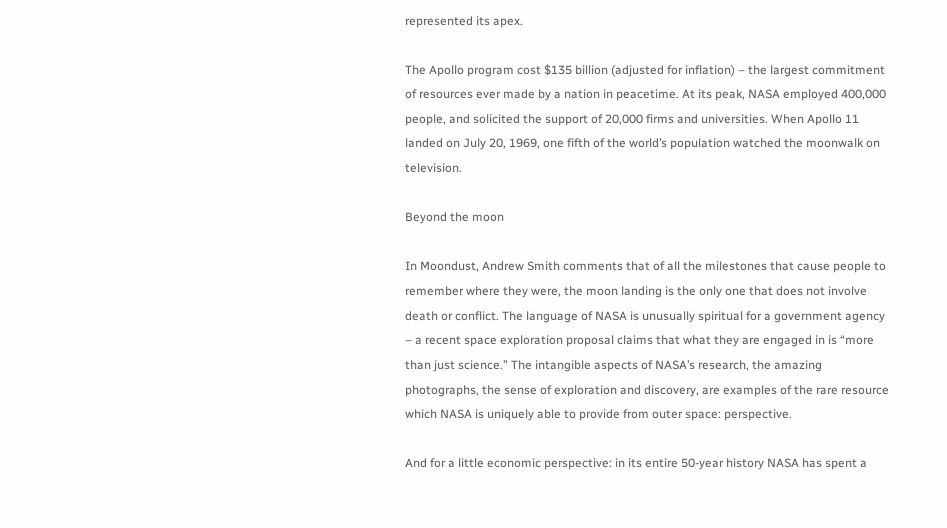represented its apex.

The Apollo program cost $135 billion (adjusted for inflation) – the largest commitment of resources ever made by a nation in peacetime. At its peak, NASA employed 400,000 people, and solicited the support of 20,000 firms and universities. When Apollo 11 landed on July 20, 1969, one fifth of the world’s population watched the moonwalk on television.

Beyond the moon

In Moondust, Andrew Smith comments that of all the milestones that cause people to remember where they were, the moon landing is the only one that does not involve death or conflict. The language of NASA is unusually spiritual for a government agency – a recent space exploration proposal claims that what they are engaged in is “more than just science.” The intangible aspects of NASA’s research, the amazing photographs, the sense of exploration and discovery, are examples of the rare resource which NASA is uniquely able to provide from outer space: perspective.

And for a little economic perspective: in its entire 50-year history NASA has spent a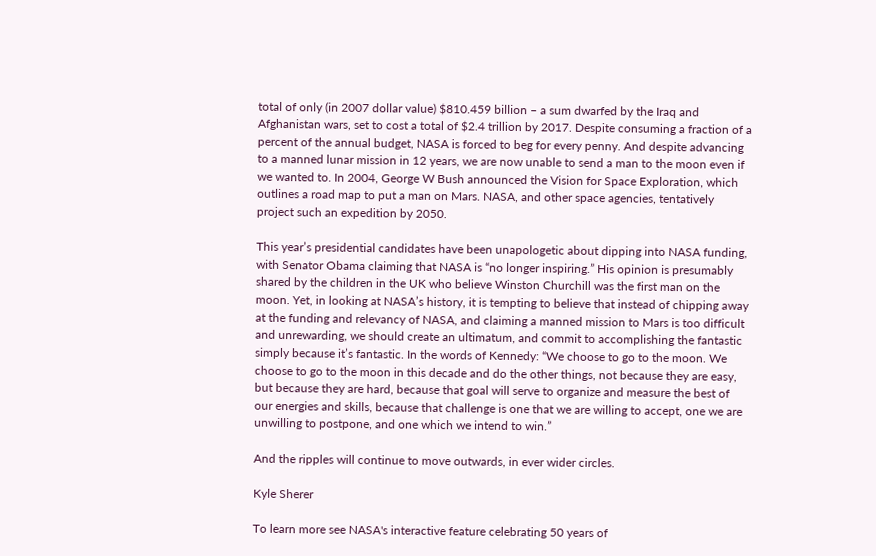total of only (in 2007 dollar value) $810.459 billion – a sum dwarfed by the Iraq and Afghanistan wars, set to cost a total of $2.4 trillion by 2017. Despite consuming a fraction of a percent of the annual budget, NASA is forced to beg for every penny. And despite advancing to a manned lunar mission in 12 years, we are now unable to send a man to the moon even if we wanted to. In 2004, George W Bush announced the Vision for Space Exploration, which outlines a road map to put a man on Mars. NASA, and other space agencies, tentatively project such an expedition by 2050.

This year’s presidential candidates have been unapologetic about dipping into NASA funding, with Senator Obama claiming that NASA is “no longer inspiring.” His opinion is presumably shared by the children in the UK who believe Winston Churchill was the first man on the moon. Yet, in looking at NASA’s history, it is tempting to believe that instead of chipping away at the funding and relevancy of NASA, and claiming a manned mission to Mars is too difficult and unrewarding, we should create an ultimatum, and commit to accomplishing the fantastic simply because it’s fantastic. In the words of Kennedy: “We choose to go to the moon. We choose to go to the moon in this decade and do the other things, not because they are easy, but because they are hard, because that goal will serve to organize and measure the best of our energies and skills, because that challenge is one that we are willing to accept, one we are unwilling to postpone, and one which we intend to win.”

And the ripples will continue to move outwards, in ever wider circles.

Kyle Sherer

To learn more see NASA's interactive feature celebrating 50 years of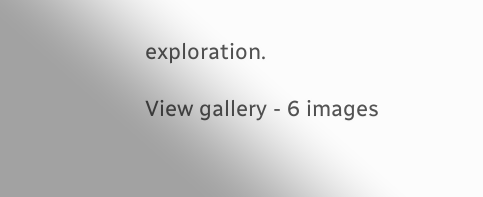exploration.

View gallery - 6 images